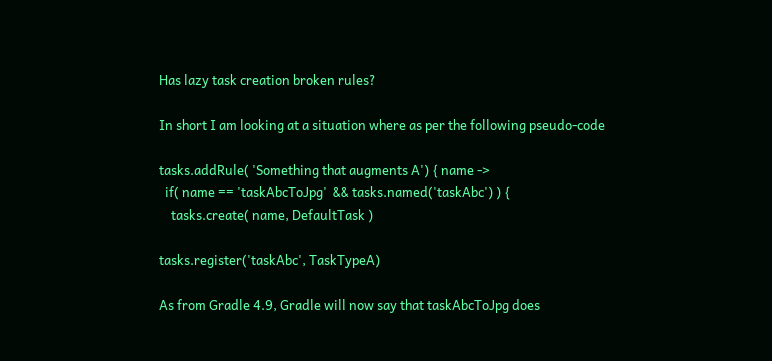Has lazy task creation broken rules?

In short I am looking at a situation where as per the following pseudo-code

tasks.addRule( 'Something that augments A') { name ->
  if( name == 'taskAbcToJpg'  && tasks.named('taskAbc') ) {
    tasks.create( name, DefaultTask )

tasks.register('taskAbc', TaskTypeA)

As from Gradle 4.9, Gradle will now say that taskAbcToJpg does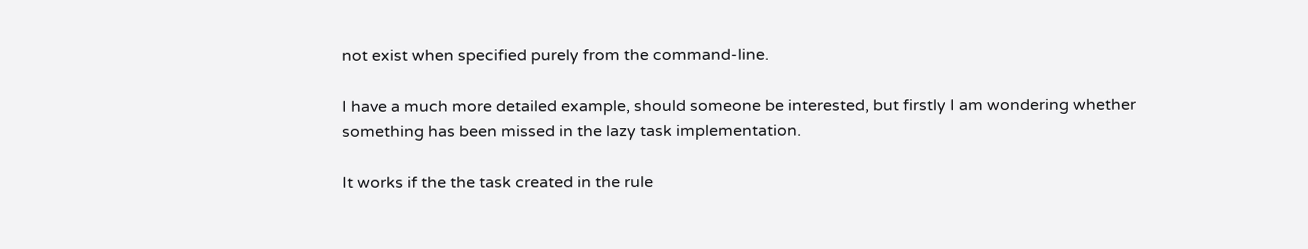not exist when specified purely from the command-line.

I have a much more detailed example, should someone be interested, but firstly I am wondering whether something has been missed in the lazy task implementation.

It works if the the task created in the rule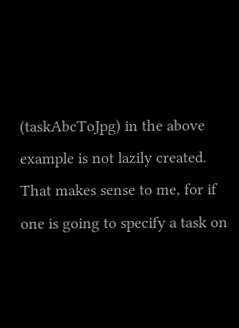(taskAbcToJpg) in the above example is not lazily created. That makes sense to me, for if one is going to specify a task on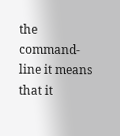the command-line it means that it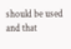should be used and that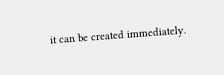it can be created immediately.